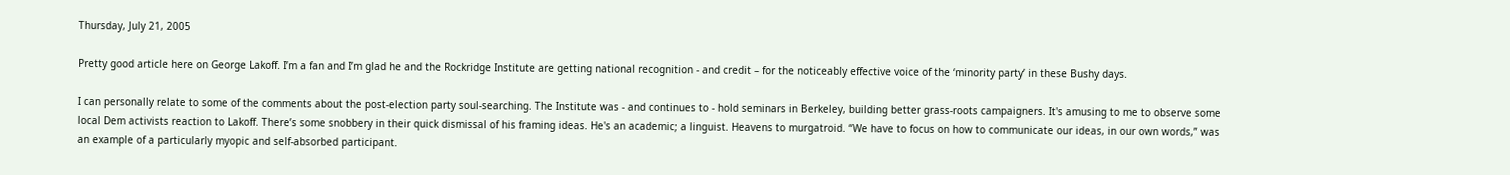Thursday, July 21, 2005

Pretty good article here on George Lakoff. I’m a fan and I’m glad he and the Rockridge Institute are getting national recognition - and credit – for the noticeably effective voice of the ‘minority party’ in these Bushy days.

I can personally relate to some of the comments about the post-election party soul-searching. The Institute was - and continues to - hold seminars in Berkeley, building better grass-roots campaigners. It's amusing to me to observe some local Dem activists reaction to Lakoff. There’s some snobbery in their quick dismissal of his framing ideas. He's an academic; a linguist. Heavens to murgatroid. “We have to focus on how to communicate our ideas, in our own words,” was an example of a particularly myopic and self-absorbed participant.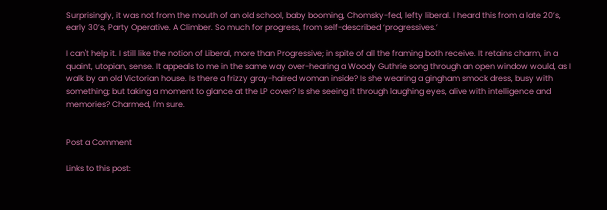Surprisingly, it was not from the mouth of an old school, baby booming, Chomsky-fed, lefty liberal. I heard this from a late 20’s, early 30’s, Party Operative. A Climber. So much for progress, from self-described ‘progressives.’

I can't help it. I still like the notion of Liberal, more than Progressive; in spite of all the framing both receive. It retains charm, in a quaint, utopian, sense. It appeals to me in the same way over-hearing a Woody Guthrie song through an open window would, as I walk by an old Victorian house. Is there a frizzy gray-haired woman inside? Is she wearing a gingham smock dress, busy with something; but taking a moment to glance at the LP cover? Is she seeing it through laughing eyes, alive with intelligence and memories? Charmed, I'm sure.


Post a Comment

Links to this post: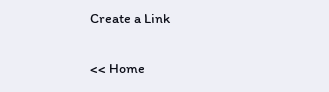Create a Link

<< Home